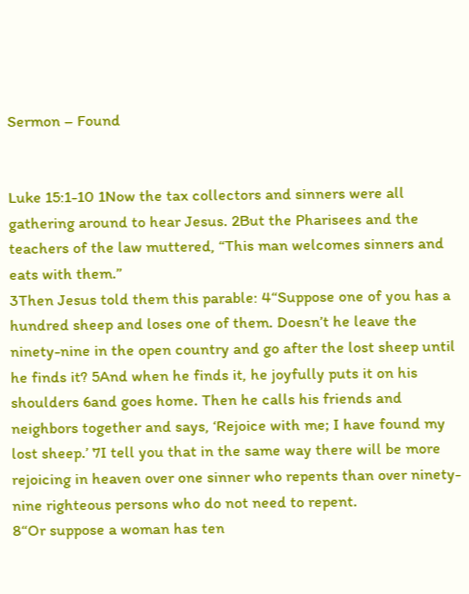Sermon – Found


Luke 15:1-10 1Now the tax collectors and sinners were all gathering around to hear Jesus. 2But the Pharisees and the teachers of the law muttered, “This man welcomes sinners and eats with them.”
3Then Jesus told them this parable: 4“Suppose one of you has a hundred sheep and loses one of them. Doesn’t he leave the ninety-nine in the open country and go after the lost sheep until he finds it? 5And when he finds it, he joyfully puts it on his shoulders 6and goes home. Then he calls his friends and neighbors together and says, ‘Rejoice with me; I have found my lost sheep.’ 7I tell you that in the same way there will be more rejoicing in heaven over one sinner who repents than over ninety-nine righteous persons who do not need to repent.
8“Or suppose a woman has ten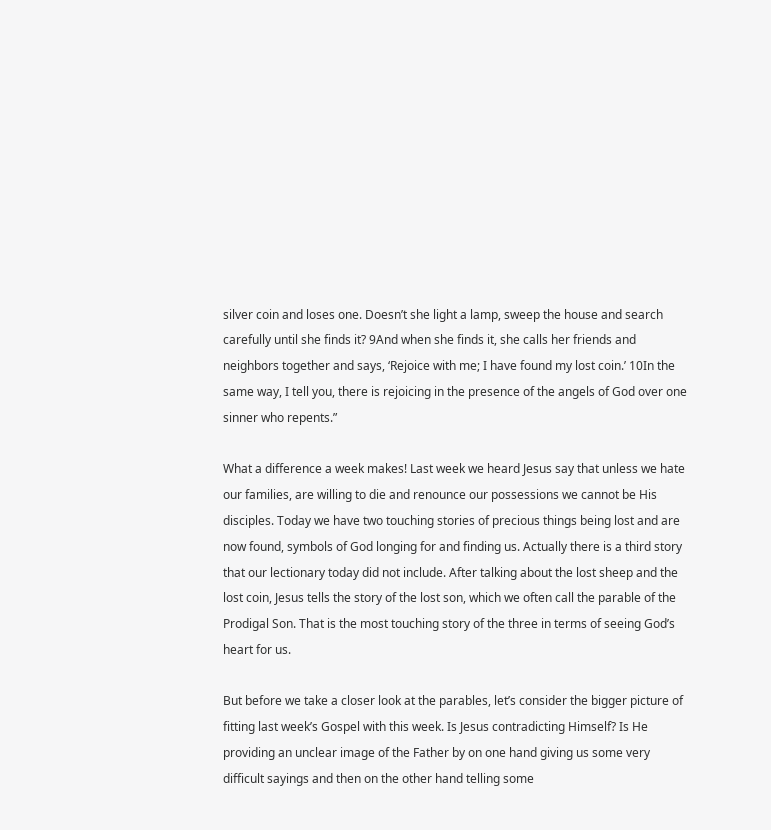silver coin and loses one. Doesn’t she light a lamp, sweep the house and search carefully until she finds it? 9And when she finds it, she calls her friends and neighbors together and says, ‘Rejoice with me; I have found my lost coin.’ 10In the same way, I tell you, there is rejoicing in the presence of the angels of God over one sinner who repents.”

What a difference a week makes! Last week we heard Jesus say that unless we hate our families, are willing to die and renounce our possessions we cannot be His disciples. Today we have two touching stories of precious things being lost and are now found, symbols of God longing for and finding us. Actually there is a third story that our lectionary today did not include. After talking about the lost sheep and the lost coin, Jesus tells the story of the lost son, which we often call the parable of the Prodigal Son. That is the most touching story of the three in terms of seeing God’s heart for us.

But before we take a closer look at the parables, let’s consider the bigger picture of fitting last week’s Gospel with this week. Is Jesus contradicting Himself? Is He providing an unclear image of the Father by on one hand giving us some very difficult sayings and then on the other hand telling some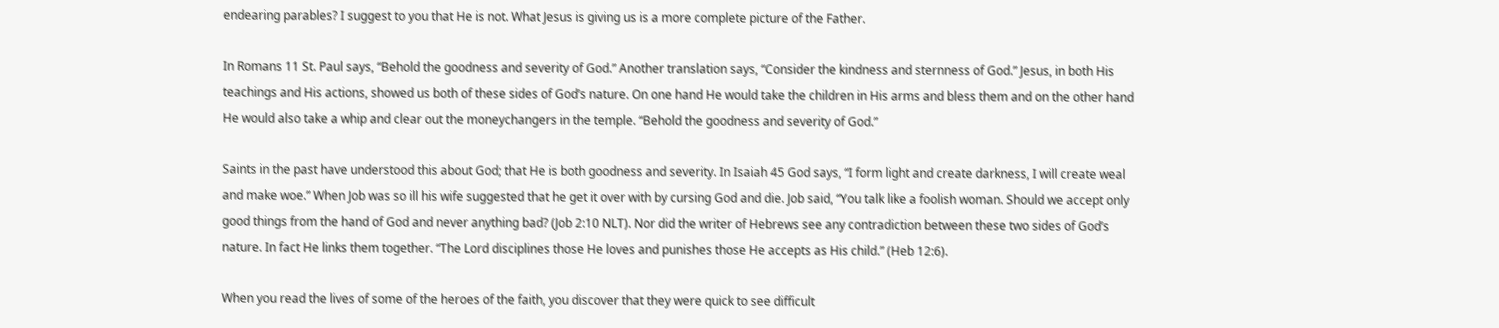endearing parables? I suggest to you that He is not. What Jesus is giving us is a more complete picture of the Father.

In Romans 11 St. Paul says, “Behold the goodness and severity of God.” Another translation says, “Consider the kindness and sternness of God.” Jesus, in both His teachings and His actions, showed us both of these sides of God’s nature. On one hand He would take the children in His arms and bless them and on the other hand He would also take a whip and clear out the moneychangers in the temple. “Behold the goodness and severity of God.”

Saints in the past have understood this about God; that He is both goodness and severity. In Isaiah 45 God says, “I form light and create darkness, I will create weal and make woe.” When Job was so ill his wife suggested that he get it over with by cursing God and die. Job said, “You talk like a foolish woman. Should we accept only good things from the hand of God and never anything bad? (Job 2:10 NLT). Nor did the writer of Hebrews see any contradiction between these two sides of God’s nature. In fact He links them together. “The Lord disciplines those He loves and punishes those He accepts as His child.” (Heb 12:6).

When you read the lives of some of the heroes of the faith, you discover that they were quick to see difficult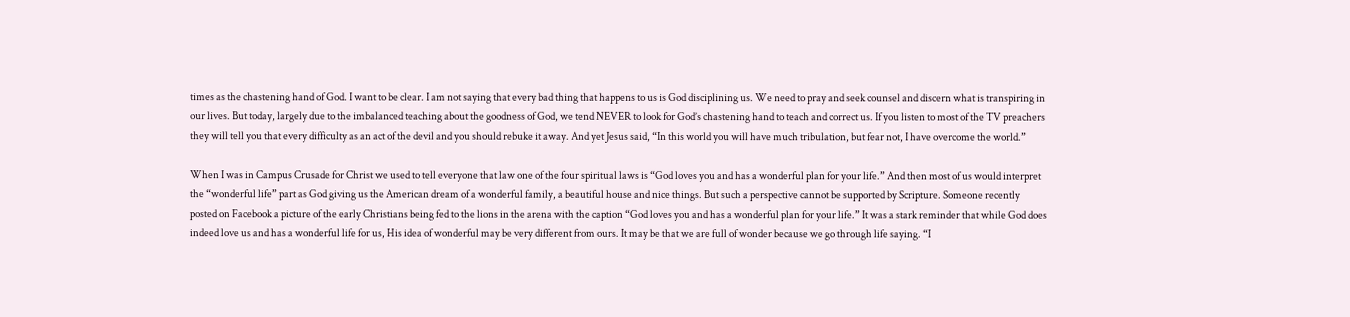times as the chastening hand of God. I want to be clear. I am not saying that every bad thing that happens to us is God disciplining us. We need to pray and seek counsel and discern what is transpiring in our lives. But today, largely due to the imbalanced teaching about the goodness of God, we tend NEVER to look for God’s chastening hand to teach and correct us. If you listen to most of the TV preachers they will tell you that every difficulty as an act of the devil and you should rebuke it away. And yet Jesus said, “In this world you will have much tribulation, but fear not, I have overcome the world.”

When I was in Campus Crusade for Christ we used to tell everyone that law one of the four spiritual laws is “God loves you and has a wonderful plan for your life.” And then most of us would interpret the “wonderful life” part as God giving us the American dream of a wonderful family, a beautiful house and nice things. But such a perspective cannot be supported by Scripture. Someone recently posted on Facebook a picture of the early Christians being fed to the lions in the arena with the caption “God loves you and has a wonderful plan for your life.” It was a stark reminder that while God does indeed love us and has a wonderful life for us, His idea of wonderful may be very different from ours. It may be that we are full of wonder because we go through life saying. “I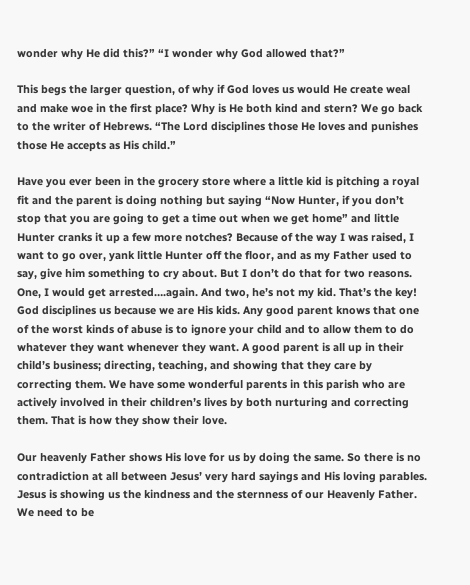wonder why He did this?” “I wonder why God allowed that?”

This begs the larger question, of why if God loves us would He create weal and make woe in the first place? Why is He both kind and stern? We go back to the writer of Hebrews. “The Lord disciplines those He loves and punishes those He accepts as His child.”

Have you ever been in the grocery store where a little kid is pitching a royal fit and the parent is doing nothing but saying “Now Hunter, if you don’t stop that you are going to get a time out when we get home” and little Hunter cranks it up a few more notches? Because of the way I was raised, I want to go over, yank little Hunter off the floor, and as my Father used to say, give him something to cry about. But I don’t do that for two reasons. One, I would get arrested….again. And two, he’s not my kid. That’s the key! God disciplines us because we are His kids. Any good parent knows that one of the worst kinds of abuse is to ignore your child and to allow them to do whatever they want whenever they want. A good parent is all up in their child’s business; directing, teaching, and showing that they care by correcting them. We have some wonderful parents in this parish who are actively involved in their children’s lives by both nurturing and correcting them. That is how they show their love.

Our heavenly Father shows His love for us by doing the same. So there is no contradiction at all between Jesus’ very hard sayings and His loving parables. Jesus is showing us the kindness and the sternness of our Heavenly Father. We need to be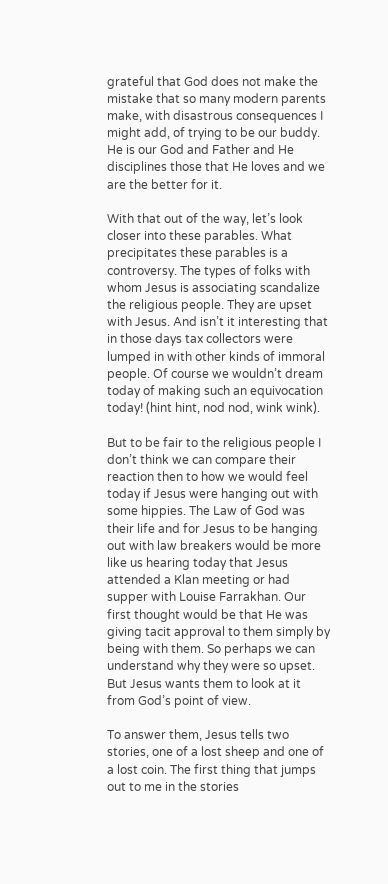grateful that God does not make the mistake that so many modern parents make, with disastrous consequences I might add, of trying to be our buddy. He is our God and Father and He disciplines those that He loves and we are the better for it.

With that out of the way, let’s look closer into these parables. What precipitates these parables is a controversy. The types of folks with whom Jesus is associating scandalize the religious people. They are upset with Jesus. And isn’t it interesting that in those days tax collectors were lumped in with other kinds of immoral people. Of course we wouldn’t dream today of making such an equivocation today! (hint hint, nod nod, wink wink).

But to be fair to the religious people I don’t think we can compare their reaction then to how we would feel today if Jesus were hanging out with some hippies. The Law of God was their life and for Jesus to be hanging out with law breakers would be more like us hearing today that Jesus attended a Klan meeting or had supper with Louise Farrakhan. Our first thought would be that He was giving tacit approval to them simply by being with them. So perhaps we can understand why they were so upset. But Jesus wants them to look at it from God’s point of view.

To answer them, Jesus tells two stories, one of a lost sheep and one of a lost coin. The first thing that jumps out to me in the stories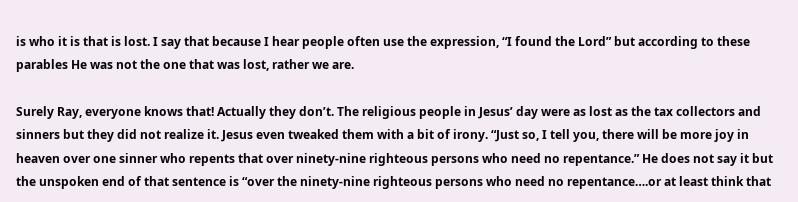is who it is that is lost. I say that because I hear people often use the expression, “I found the Lord” but according to these parables He was not the one that was lost, rather we are.

Surely Ray, everyone knows that! Actually they don’t. The religious people in Jesus’ day were as lost as the tax collectors and sinners but they did not realize it. Jesus even tweaked them with a bit of irony. “Just so, I tell you, there will be more joy in heaven over one sinner who repents that over ninety-nine righteous persons who need no repentance.” He does not say it but the unspoken end of that sentence is “over the ninety-nine righteous persons who need no repentance….or at least think that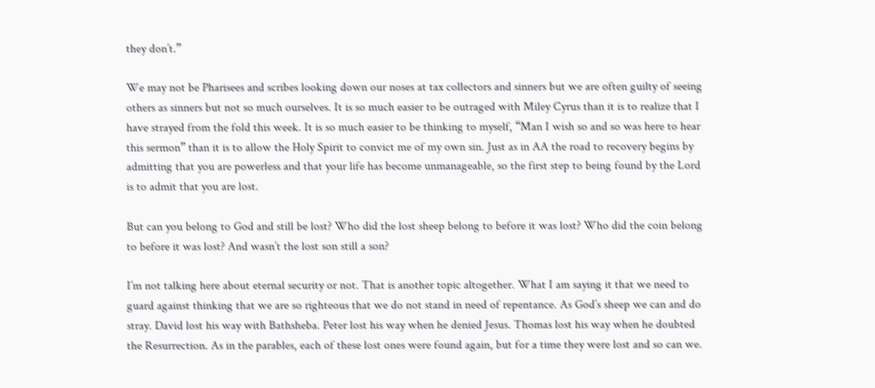they don’t.”

We may not be Pharisees and scribes looking down our noses at tax collectors and sinners but we are often guilty of seeing others as sinners but not so much ourselves. It is so much easier to be outraged with Miley Cyrus than it is to realize that I have strayed from the fold this week. It is so much easier to be thinking to myself, “Man I wish so and so was here to hear this sermon” than it is to allow the Holy Spirit to convict me of my own sin. Just as in AA the road to recovery begins by admitting that you are powerless and that your life has become unmanageable, so the first step to being found by the Lord is to admit that you are lost.

But can you belong to God and still be lost? Who did the lost sheep belong to before it was lost? Who did the coin belong to before it was lost? And wasn’t the lost son still a son?

I’m not talking here about eternal security or not. That is another topic altogether. What I am saying it that we need to guard against thinking that we are so righteous that we do not stand in need of repentance. As God’s sheep we can and do stray. David lost his way with Bathsheba. Peter lost his way when he denied Jesus. Thomas lost his way when he doubted the Resurrection. As in the parables, each of these lost ones were found again, but for a time they were lost and so can we.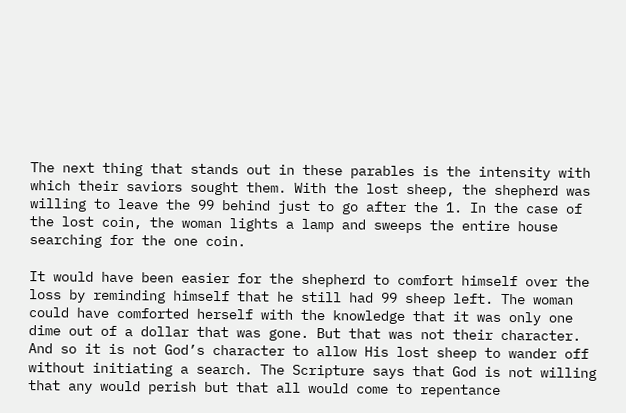The next thing that stands out in these parables is the intensity with which their saviors sought them. With the lost sheep, the shepherd was willing to leave the 99 behind just to go after the 1. In the case of the lost coin, the woman lights a lamp and sweeps the entire house searching for the one coin.

It would have been easier for the shepherd to comfort himself over the loss by reminding himself that he still had 99 sheep left. The woman could have comforted herself with the knowledge that it was only one dime out of a dollar that was gone. But that was not their character. And so it is not God’s character to allow His lost sheep to wander off without initiating a search. The Scripture says that God is not willing that any would perish but that all would come to repentance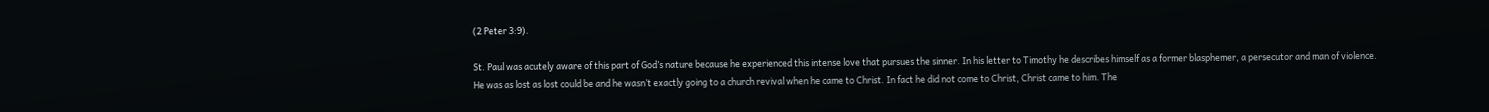(2 Peter 3:9).

St. Paul was acutely aware of this part of God’s nature because he experienced this intense love that pursues the sinner. In his letter to Timothy he describes himself as a former blasphemer, a persecutor and man of violence. He was as lost as lost could be and he wasn’t exactly going to a church revival when he came to Christ. In fact he did not come to Christ, Christ came to him. The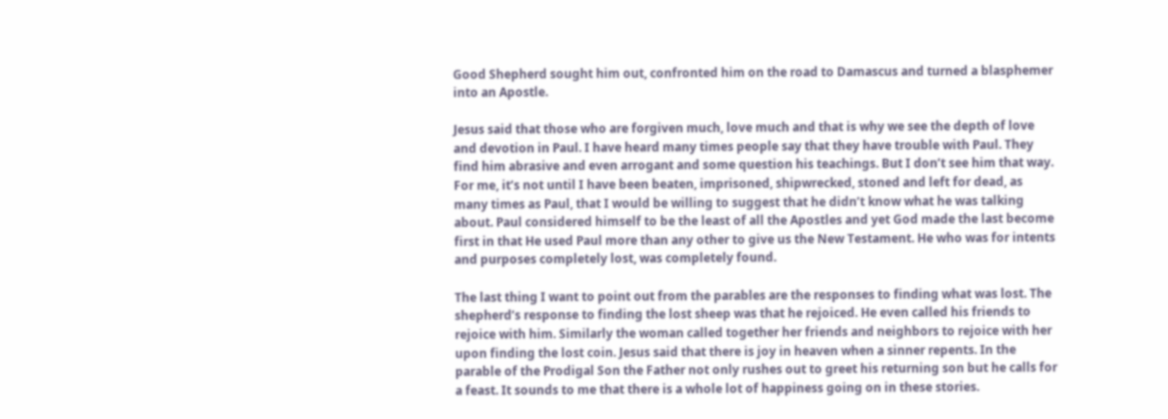Good Shepherd sought him out, confronted him on the road to Damascus and turned a blasphemer into an Apostle.

Jesus said that those who are forgiven much, love much and that is why we see the depth of love and devotion in Paul. I have heard many times people say that they have trouble with Paul. They find him abrasive and even arrogant and some question his teachings. But I don’t see him that way. For me, it’s not until I have been beaten, imprisoned, shipwrecked, stoned and left for dead, as many times as Paul, that I would be willing to suggest that he didn’t know what he was talking about. Paul considered himself to be the least of all the Apostles and yet God made the last become first in that He used Paul more than any other to give us the New Testament. He who was for intents and purposes completely lost, was completely found.

The last thing I want to point out from the parables are the responses to finding what was lost. The shepherd’s response to finding the lost sheep was that he rejoiced. He even called his friends to rejoice with him. Similarly the woman called together her friends and neighbors to rejoice with her upon finding the lost coin. Jesus said that there is joy in heaven when a sinner repents. In the parable of the Prodigal Son the Father not only rushes out to greet his returning son but he calls for a feast. It sounds to me that there is a whole lot of happiness going on in these stories.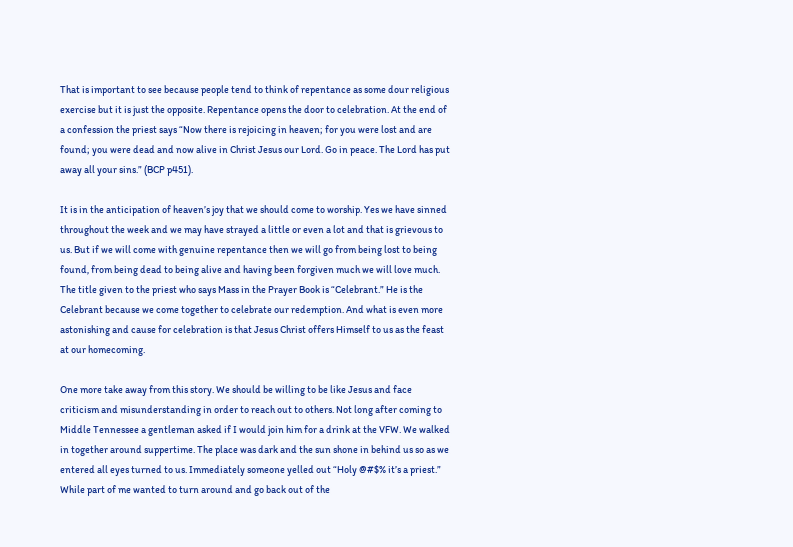That is important to see because people tend to think of repentance as some dour religious exercise but it is just the opposite. Repentance opens the door to celebration. At the end of a confession the priest says “Now there is rejoicing in heaven; for you were lost and are found; you were dead and now alive in Christ Jesus our Lord. Go in peace. The Lord has put away all your sins.” (BCP p451).

It is in the anticipation of heaven’s joy that we should come to worship. Yes we have sinned throughout the week and we may have strayed a little or even a lot and that is grievous to us. But if we will come with genuine repentance then we will go from being lost to being found, from being dead to being alive and having been forgiven much we will love much. The title given to the priest who says Mass in the Prayer Book is “Celebrant.” He is the Celebrant because we come together to celebrate our redemption. And what is even more astonishing and cause for celebration is that Jesus Christ offers Himself to us as the feast at our homecoming.

One more take away from this story. We should be willing to be like Jesus and face criticism and misunderstanding in order to reach out to others. Not long after coming to Middle Tennessee a gentleman asked if I would join him for a drink at the VFW. We walked in together around suppertime. The place was dark and the sun shone in behind us so as we entered all eyes turned to us. Immediately someone yelled out “Holy @#$% it’s a priest.” While part of me wanted to turn around and go back out of the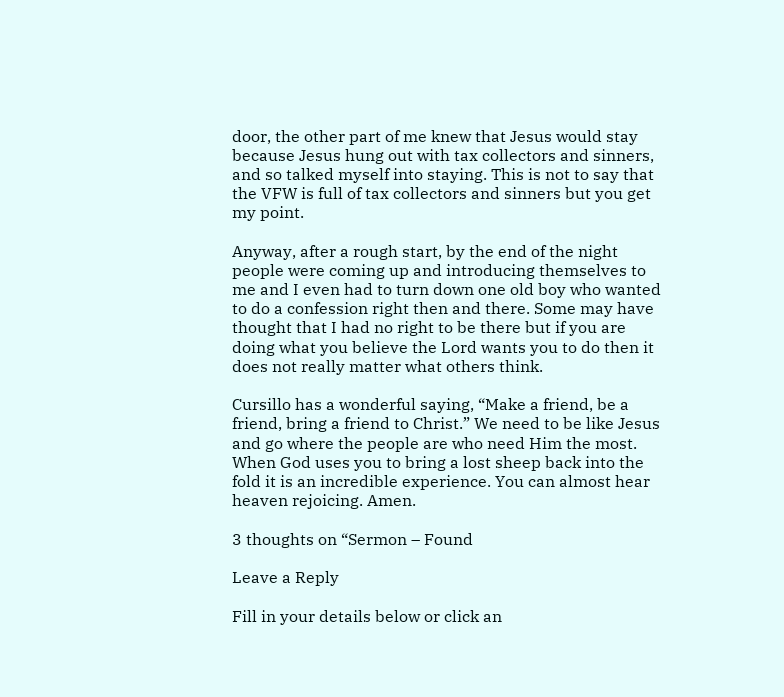door, the other part of me knew that Jesus would stay because Jesus hung out with tax collectors and sinners, and so talked myself into staying. This is not to say that the VFW is full of tax collectors and sinners but you get my point.

Anyway, after a rough start, by the end of the night people were coming up and introducing themselves to me and I even had to turn down one old boy who wanted to do a confession right then and there. Some may have thought that I had no right to be there but if you are doing what you believe the Lord wants you to do then it does not really matter what others think.

Cursillo has a wonderful saying, “Make a friend, be a friend, bring a friend to Christ.” We need to be like Jesus and go where the people are who need Him the most. When God uses you to bring a lost sheep back into the fold it is an incredible experience. You can almost hear heaven rejoicing. Amen.

3 thoughts on “Sermon – Found

Leave a Reply

Fill in your details below or click an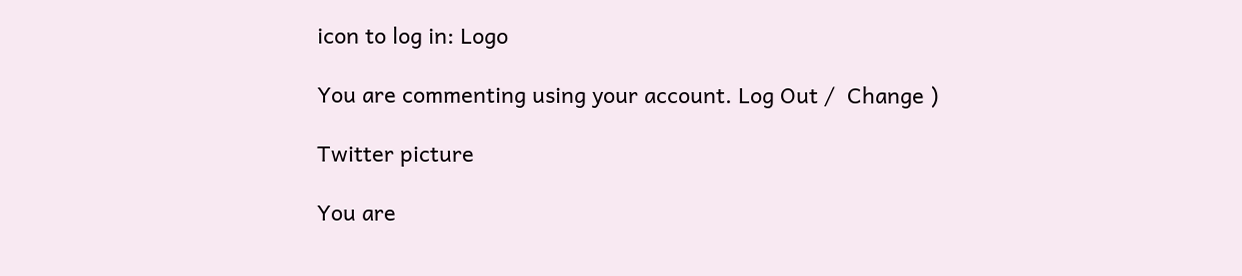icon to log in: Logo

You are commenting using your account. Log Out /  Change )

Twitter picture

You are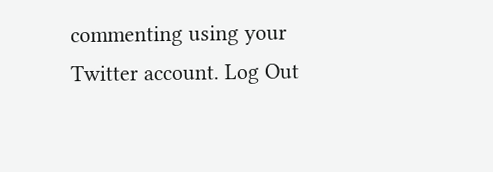commenting using your Twitter account. Log Out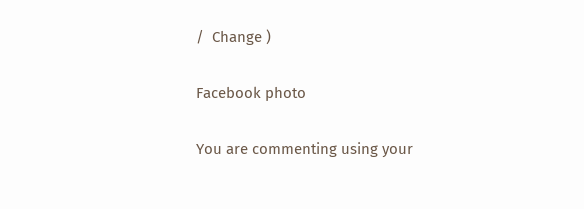/  Change )

Facebook photo

You are commenting using your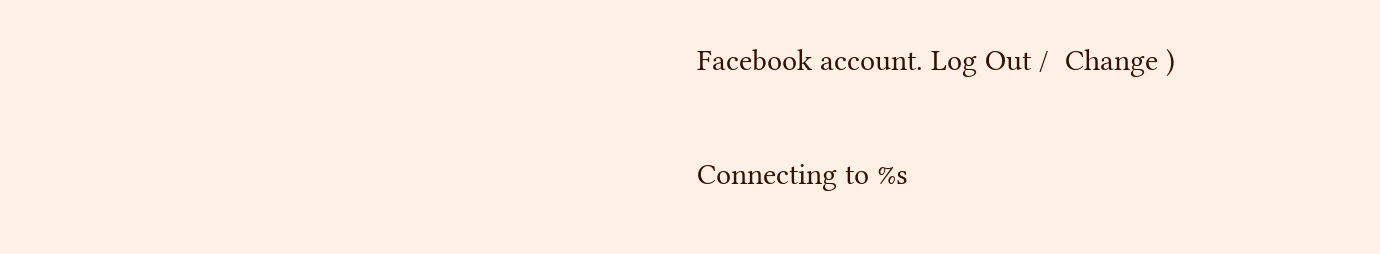Facebook account. Log Out /  Change )

Connecting to %s